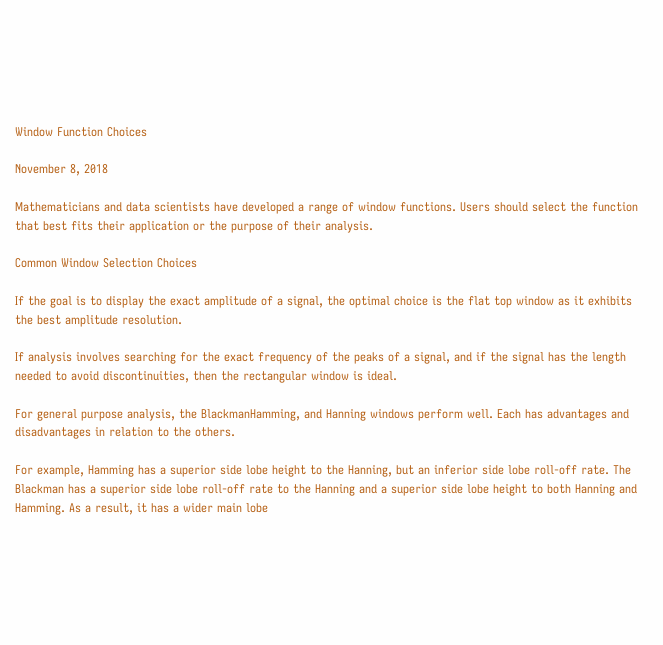Window Function Choices

November 8, 2018

Mathematicians and data scientists have developed a range of window functions. Users should select the function that best fits their application or the purpose of their analysis.

Common Window Selection Choices

If the goal is to display the exact amplitude of a signal, the optimal choice is the flat top window as it exhibits the best amplitude resolution.

If analysis involves searching for the exact frequency of the peaks of a signal, and if the signal has the length needed to avoid discontinuities, then the rectangular window is ideal.

For general purpose analysis, the BlackmanHamming, and Hanning windows perform well. Each has advantages and disadvantages in relation to the others.

For example, Hamming has a superior side lobe height to the Hanning, but an inferior side lobe roll-off rate. The Blackman has a superior side lobe roll-off rate to the Hanning and a superior side lobe height to both Hanning and Hamming. As a result, it has a wider main lobe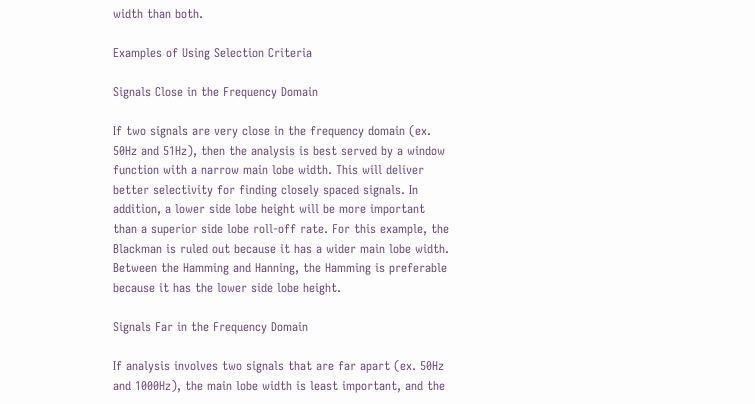width than both.

Examples of Using Selection Criteria

Signals Close in the Frequency Domain

If two signals are very close in the frequency domain (ex. 50Hz and 51Hz), then the analysis is best served by a window function with a narrow main lobe width. This will deliver better selectivity for finding closely spaced signals. In addition, a lower side lobe height will be more important than a superior side lobe roll-off rate. For this example, the Blackman is ruled out because it has a wider main lobe width. Between the Hamming and Hanning, the Hamming is preferable because it has the lower side lobe height.

Signals Far in the Frequency Domain

If analysis involves two signals that are far apart (ex. 50Hz and 1000Hz), the main lobe width is least important, and the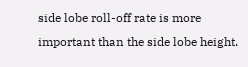side lobe roll-off rate is more important than the side lobe height.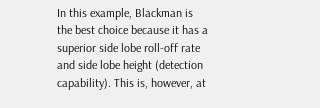In this example, Blackman is the best choice because it has a superior side lobe roll-off rate and side lobe height (detection capability). This is, however, at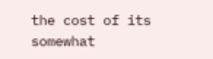the cost of its somewhat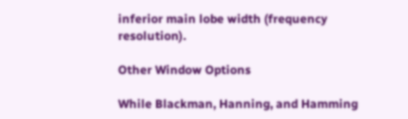inferior main lobe width (frequency resolution).

Other Window Options

While Blackman, Hanning, and Hamming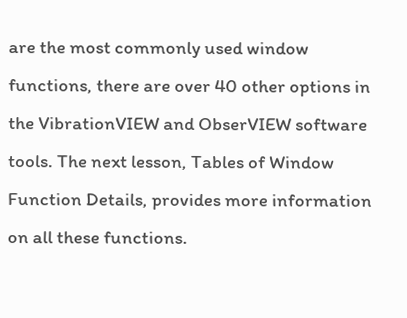are the most commonly used window functions, there are over 40 other options in the VibrationVIEW and ObserVIEW software tools. The next lesson, Tables of Window Function Details, provides more information on all these functions.